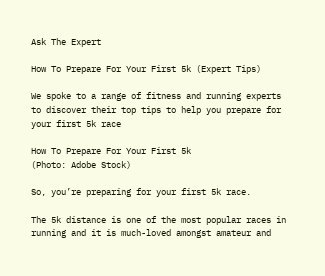Ask The Expert

How To Prepare For Your First 5k (Expert Tips)

We spoke to a range of fitness and running experts to discover their top tips to help you prepare for your first 5k race

How To Prepare For Your First 5k
(Photo: Adobe Stock)

So, you’re preparing for your first 5k race.

The 5k distance is one of the most popular races in running and it is much-loved amongst amateur and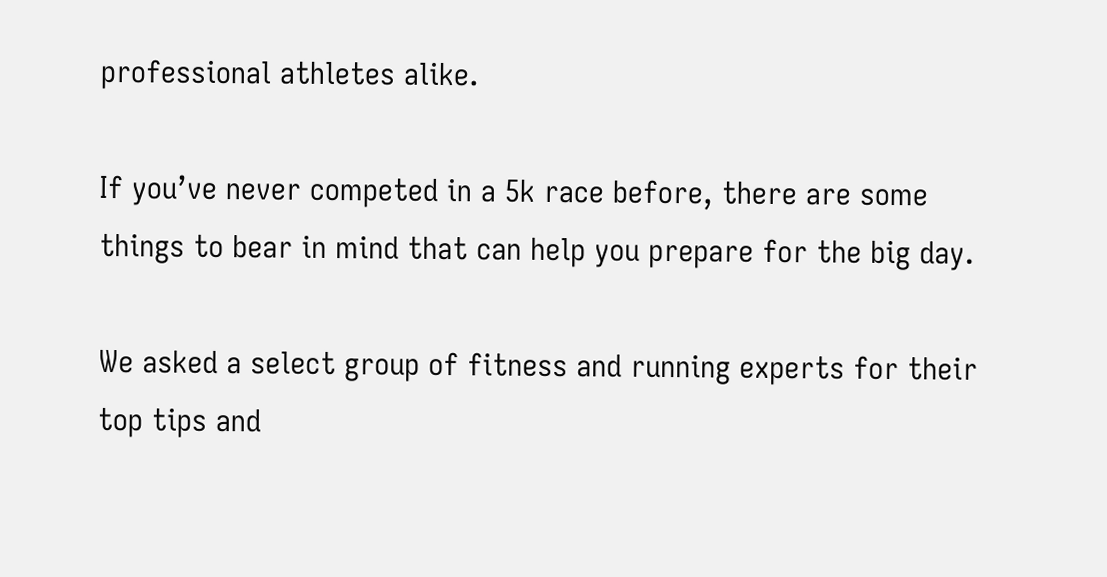professional athletes alike.

If you’ve never competed in a 5k race before, there are some things to bear in mind that can help you prepare for the big day.

We asked a select group of fitness and running experts for their top tips and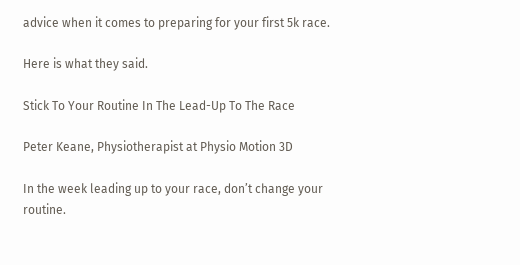advice when it comes to preparing for your first 5k race.

Here is what they said.

Stick To Your Routine In The Lead-Up To The Race

Peter Keane, Physiotherapist at Physio Motion 3D

In the week leading up to your race, don’t change your routine.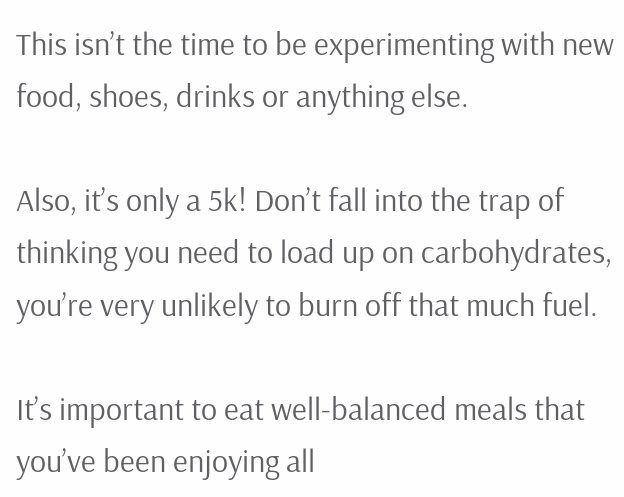This isn’t the time to be experimenting with new food, shoes, drinks or anything else.

Also, it’s only a 5k! Don’t fall into the trap of thinking you need to load up on carbohydrates, you’re very unlikely to burn off that much fuel.

It’s important to eat well-balanced meals that you’ve been enjoying all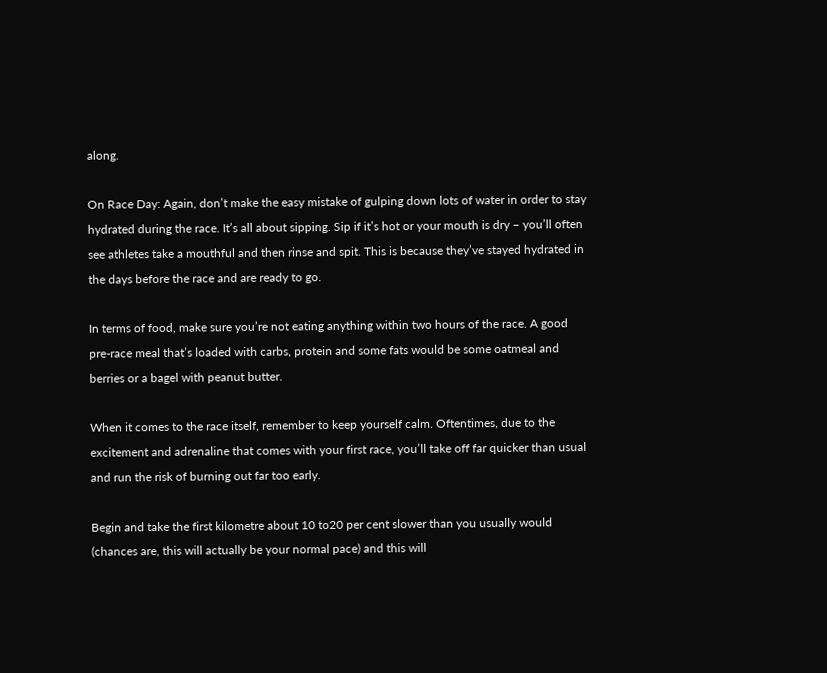along.

On Race Day: Again, don’t make the easy mistake of gulping down lots of water in order to stay hydrated during the race. It’s all about sipping. Sip if it’s hot or your mouth is dry – you’ll often see athletes take a mouthful and then rinse and spit. This is because they’ve stayed hydrated in the days before the race and are ready to go.

In terms of food, make sure you’re not eating anything within two hours of the race. A good pre-race meal that’s loaded with carbs, protein and some fats would be some oatmeal and berries or a bagel with peanut butter.

When it comes to the race itself, remember to keep yourself calm. Oftentimes, due to the excitement and adrenaline that comes with your first race, you’ll take off far quicker than usual and run the risk of burning out far too early.

Begin and take the first kilometre about 10 to20 per cent slower than you usually would (chances are, this will actually be your normal pace) and this will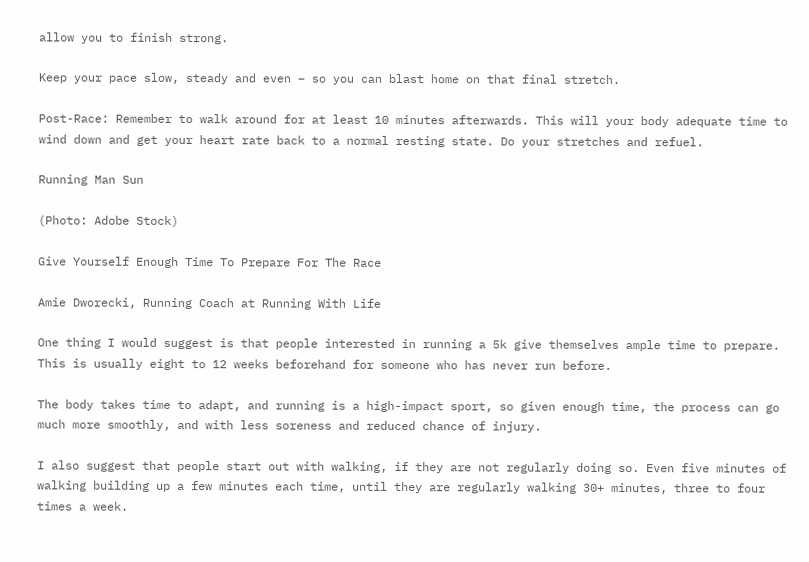allow you to finish strong.

Keep your pace slow, steady and even – so you can blast home on that final stretch.

Post-Race: Remember to walk around for at least 10 minutes afterwards. This will your body adequate time to wind down and get your heart rate back to a normal resting state. Do your stretches and refuel.

Running Man Sun

(Photo: Adobe Stock)

Give Yourself Enough Time To Prepare For The Race

Amie Dworecki, Running Coach at Running With Life

One thing I would suggest is that people interested in running a 5k give themselves ample time to prepare. This is usually eight to 12 weeks beforehand for someone who has never run before.

The body takes time to adapt, and running is a high-impact sport, so given enough time, the process can go much more smoothly, and with less soreness and reduced chance of injury.

I also suggest that people start out with walking, if they are not regularly doing so. Even five minutes of walking building up a few minutes each time, until they are regularly walking 30+ minutes, three to four times a week.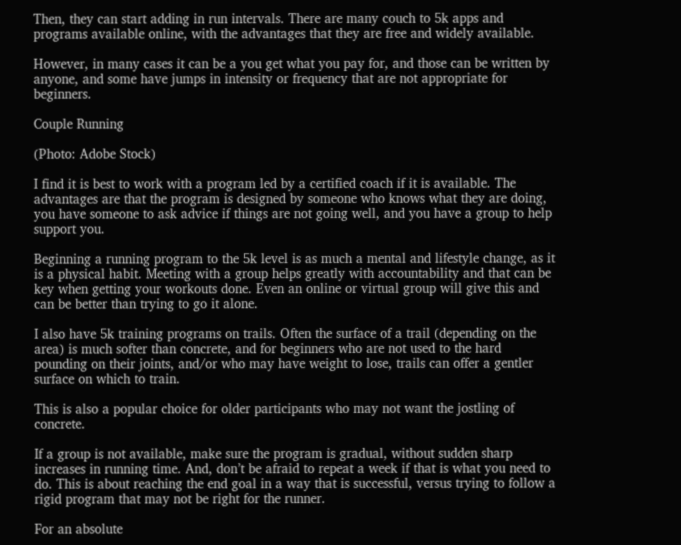Then, they can start adding in run intervals. There are many couch to 5k apps and programs available online, with the advantages that they are free and widely available.

However, in many cases it can be a you get what you pay for, and those can be written by anyone, and some have jumps in intensity or frequency that are not appropriate for beginners.

Couple Running

(Photo: Adobe Stock)

I find it is best to work with a program led by a certified coach if it is available. The advantages are that the program is designed by someone who knows what they are doing, you have someone to ask advice if things are not going well, and you have a group to help support you.

Beginning a running program to the 5k level is as much a mental and lifestyle change, as it is a physical habit. Meeting with a group helps greatly with accountability and that can be key when getting your workouts done. Even an online or virtual group will give this and can be better than trying to go it alone.

I also have 5k training programs on trails. Often the surface of a trail (depending on the area) is much softer than concrete, and for beginners who are not used to the hard pounding on their joints, and/or who may have weight to lose, trails can offer a gentler surface on which to train.

This is also a popular choice for older participants who may not want the jostling of concrete.

If a group is not available, make sure the program is gradual, without sudden sharp increases in running time. And, don’t be afraid to repeat a week if that is what you need to do. This is about reaching the end goal in a way that is successful, versus trying to follow a rigid program that may not be right for the runner.

For an absolute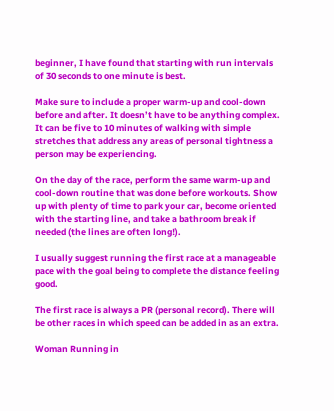beginner, I have found that starting with run intervals of 30 seconds to one minute is best.

Make sure to include a proper warm-up and cool-down before and after. It doesn’t have to be anything complex. It can be five to 10 minutes of walking with simple stretches that address any areas of personal tightness a person may be experiencing.

On the day of the race, perform the same warm-up and cool-down routine that was done before workouts. Show up with plenty of time to park your car, become oriented with the starting line, and take a bathroom break if needed (the lines are often long!).

I usually suggest running the first race at a manageable pace with the goal being to complete the distance feeling good.

The first race is always a PR (personal record). There will be other races in which speed can be added in as an extra.

Woman Running in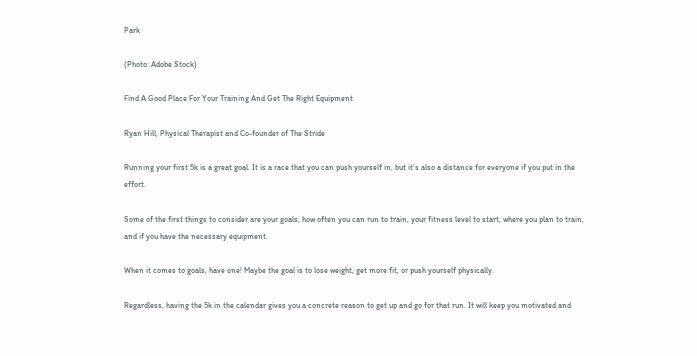Park

(Photo: Adobe Stock)

Find A Good Place For Your Training And Get The Right Equipment

Ryan Hill, Physical Therapist and Co-founder of The Stride

Running your first 5k is a great goal. It is a race that you can push yourself in, but it’s also a distance for everyone if you put in the effort.

Some of the first things to consider are your goals, how often you can run to train, your fitness level to start, where you plan to train, and if you have the necessary equipment.

When it comes to goals, have one! Maybe the goal is to lose weight, get more fit, or push yourself physically.

Regardless, having the 5k in the calendar gives you a concrete reason to get up and go for that run. It will keep you motivated and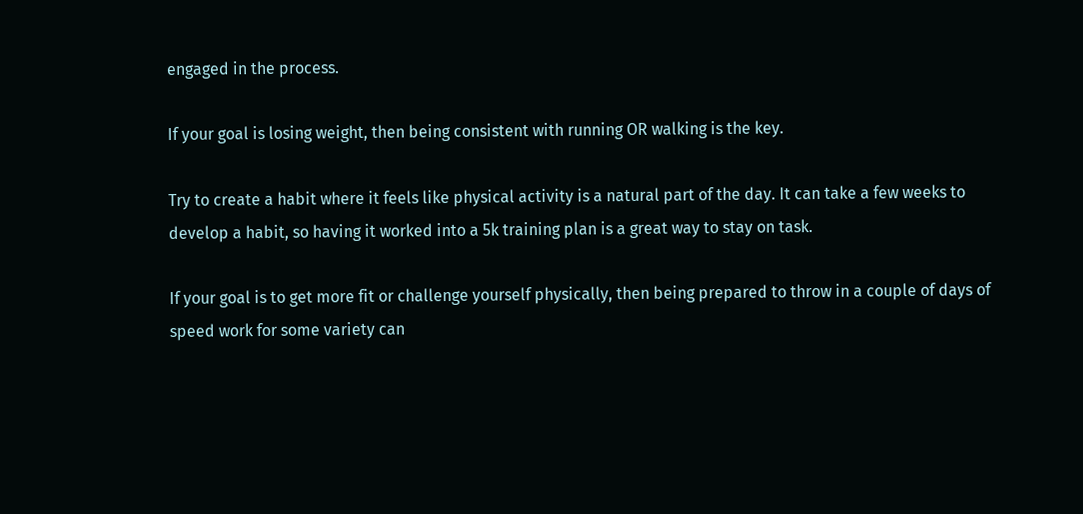engaged in the process.

If your goal is losing weight, then being consistent with running OR walking is the key.

Try to create a habit where it feels like physical activity is a natural part of the day. It can take a few weeks to develop a habit, so having it worked into a 5k training plan is a great way to stay on task.

If your goal is to get more fit or challenge yourself physically, then being prepared to throw in a couple of days of speed work for some variety can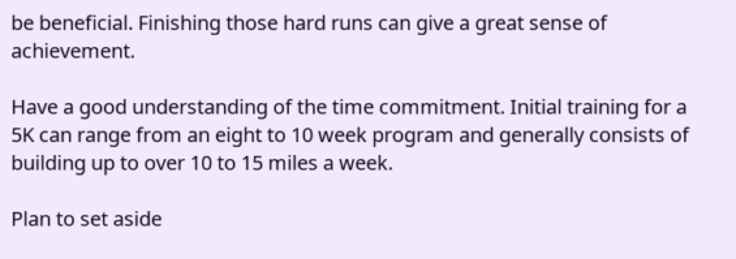be beneficial. Finishing those hard runs can give a great sense of achievement.

Have a good understanding of the time commitment. Initial training for a 5K can range from an eight to 10 week program and generally consists of building up to over 10 to 15 miles a week.

Plan to set aside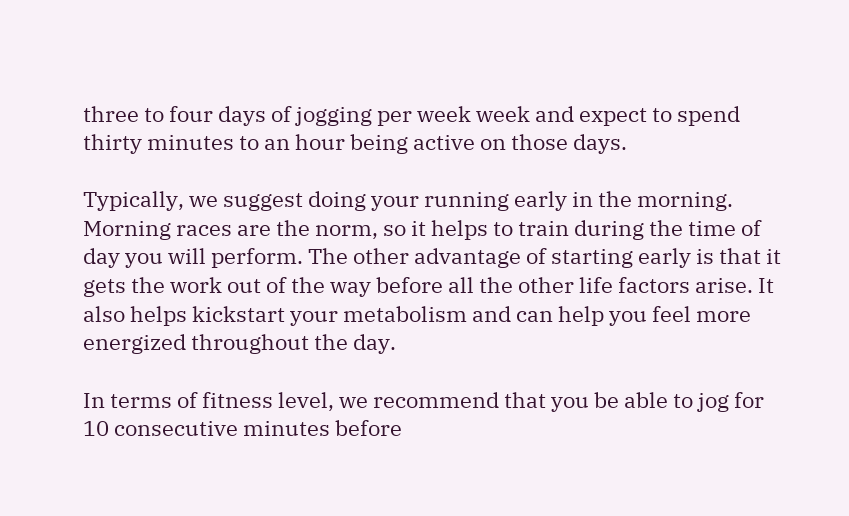three to four days of jogging per week week and expect to spend thirty minutes to an hour being active on those days.

Typically, we suggest doing your running early in the morning. Morning races are the norm, so it helps to train during the time of day you will perform. The other advantage of starting early is that it gets the work out of the way before all the other life factors arise. It also helps kickstart your metabolism and can help you feel more energized throughout the day.

In terms of fitness level, we recommend that you be able to jog for 10 consecutive minutes before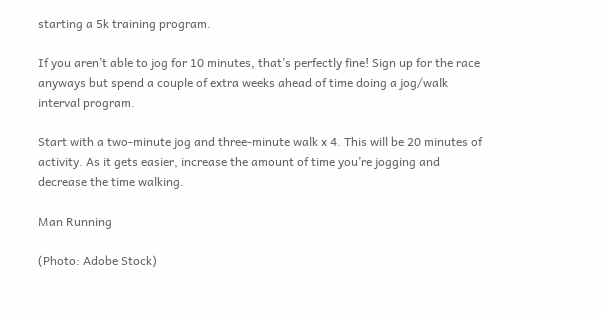starting a 5k training program.

If you aren’t able to jog for 10 minutes, that’s perfectly fine! Sign up for the race anyways but spend a couple of extra weeks ahead of time doing a jog/walk interval program.

Start with a two-minute jog and three-minute walk x 4. This will be 20 minutes of activity. As it gets easier, increase the amount of time you’re jogging and decrease the time walking.

Man Running

(Photo: Adobe Stock)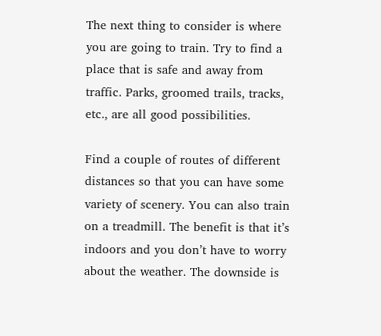The next thing to consider is where you are going to train. Try to find a place that is safe and away from traffic. Parks, groomed trails, tracks, etc., are all good possibilities.

Find a couple of routes of different distances so that you can have some variety of scenery. You can also train on a treadmill. The benefit is that it’s indoors and you don’t have to worry about the weather. The downside is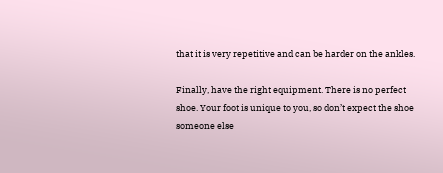that it is very repetitive and can be harder on the ankles.

Finally, have the right equipment. There is no perfect shoe. Your foot is unique to you, so don’t expect the shoe someone else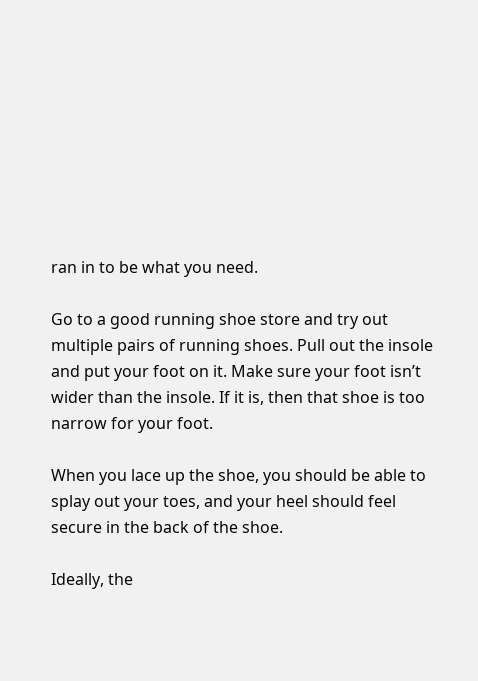ran in to be what you need.

Go to a good running shoe store and try out multiple pairs of running shoes. Pull out the insole and put your foot on it. Make sure your foot isn’t wider than the insole. If it is, then that shoe is too narrow for your foot.

When you lace up the shoe, you should be able to splay out your toes, and your heel should feel secure in the back of the shoe.

Ideally, the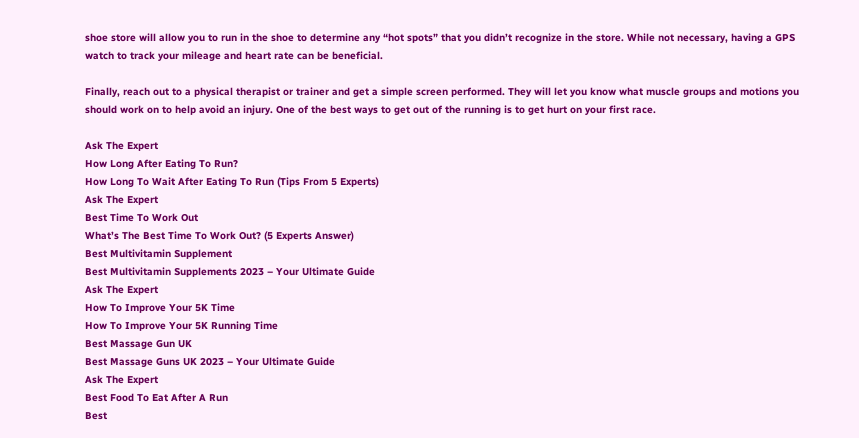shoe store will allow you to run in the shoe to determine any “hot spots” that you didn’t recognize in the store. While not necessary, having a GPS watch to track your mileage and heart rate can be beneficial.

Finally, reach out to a physical therapist or trainer and get a simple screen performed. They will let you know what muscle groups and motions you should work on to help avoid an injury. One of the best ways to get out of the running is to get hurt on your first race.

Ask The Expert
How Long After Eating To Run?
How Long To Wait After Eating To Run (Tips From 5 Experts)
Ask The Expert
Best Time To Work Out
What’s The Best Time To Work Out? (5 Experts Answer)
Best Multivitamin Supplement
Best Multivitamin Supplements 2023 – Your Ultimate Guide
Ask The Expert
How To Improve Your 5K Time
How To Improve Your 5K Running Time
Best Massage Gun UK
Best Massage Guns UK 2023 – Your Ultimate Guide
Ask The Expert
Best Food To Eat After A Run
Best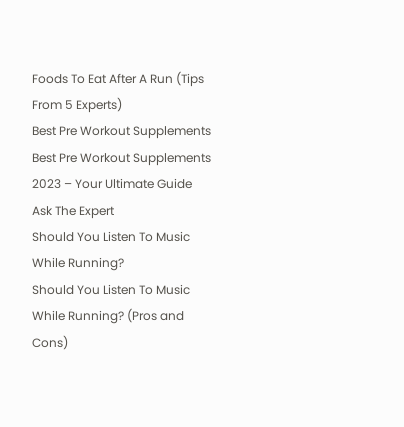Foods To Eat After A Run (Tips From 5 Experts)
Best Pre Workout Supplements
Best Pre Workout Supplements 2023 – Your Ultimate Guide
Ask The Expert
Should You Listen To Music While Running?
Should You Listen To Music While Running? (Pros and Cons)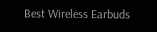Best Wireless Earbuds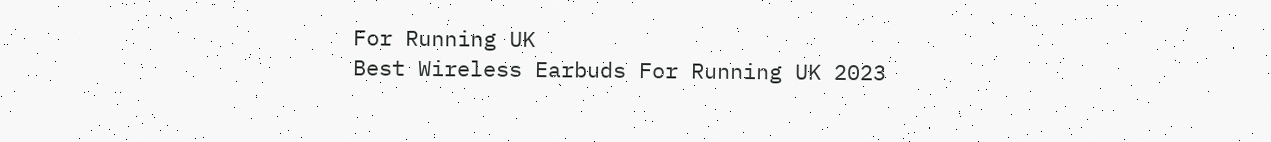For Running UK
Best Wireless Earbuds For Running UK 2023